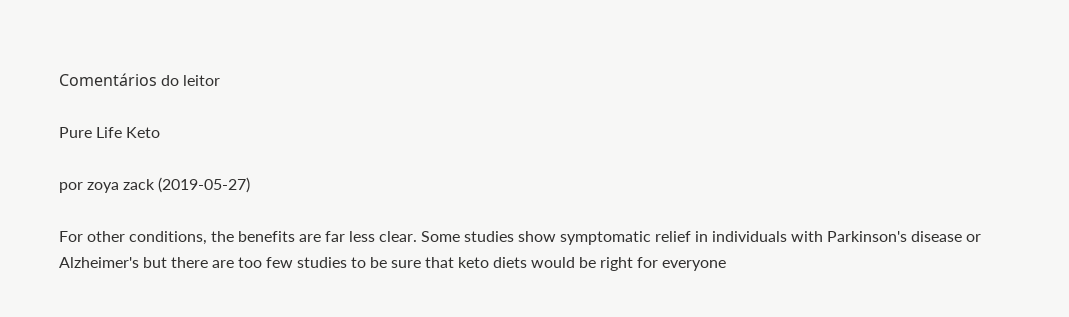Comentários do leitor

Pure Life Keto

por zoya zack (2019-05-27)

For other conditions, the benefits are far less clear. Some studies show symptomatic relief in individuals with Parkinson's disease or Alzheimer's but there are too few studies to be sure that keto diets would be right for everyone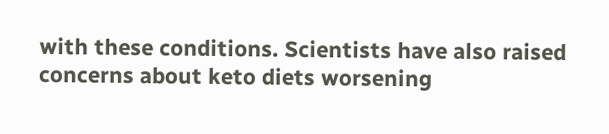with these conditions. Scientists have also raised concerns about keto diets worsening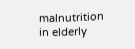malnutrition in elderly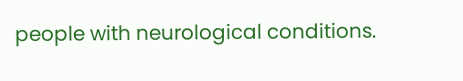people with neurological conditions.